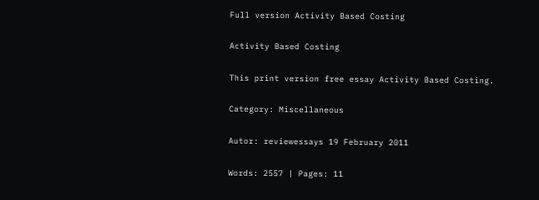Full version Activity Based Costing

Activity Based Costing

This print version free essay Activity Based Costing.

Category: Miscellaneous

Autor: reviewessays 19 February 2011

Words: 2557 | Pages: 11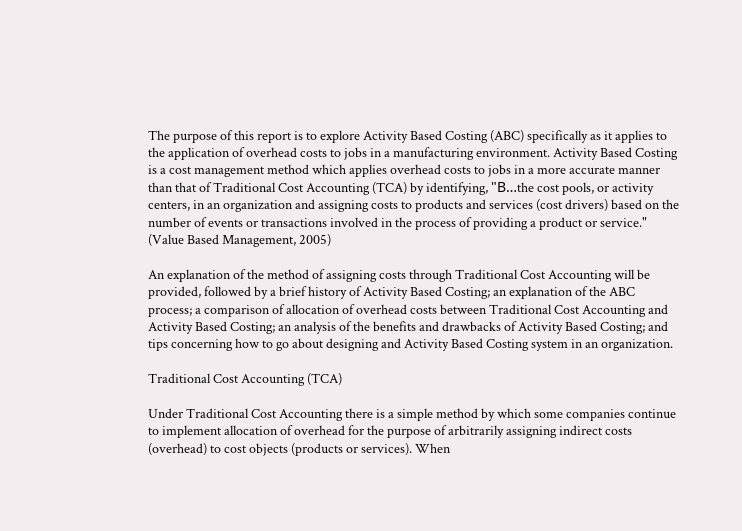The purpose of this report is to explore Activity Based Costing (ABC) specifically as it applies to the application of overhead costs to jobs in a manufacturing environment. Activity Based Costing is a cost management method which applies overhead costs to jobs in a more accurate manner than that of Traditional Cost Accounting (TCA) by identifying, "В…the cost pools, or activity centers, in an organization and assigning costs to products and services (cost drivers) based on the number of events or transactions involved in the process of providing a product or service." (Value Based Management, 2005)

An explanation of the method of assigning costs through Traditional Cost Accounting will be provided, followed by a brief history of Activity Based Costing; an explanation of the ABC process; a comparison of allocation of overhead costs between Traditional Cost Accounting and Activity Based Costing; an analysis of the benefits and drawbacks of Activity Based Costing; and tips concerning how to go about designing and Activity Based Costing system in an organization.

Traditional Cost Accounting (TCA)

Under Traditional Cost Accounting there is a simple method by which some companies continue to implement allocation of overhead for the purpose of arbitrarily assigning indirect costs (overhead) to cost objects (products or services). When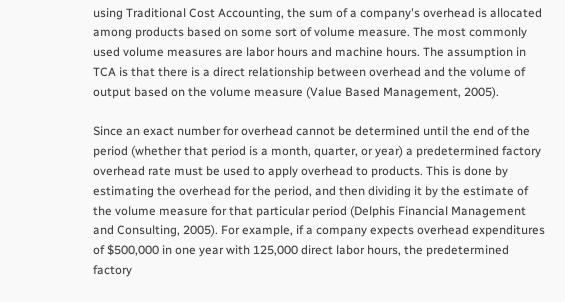using Traditional Cost Accounting, the sum of a company's overhead is allocated among products based on some sort of volume measure. The most commonly used volume measures are labor hours and machine hours. The assumption in TCA is that there is a direct relationship between overhead and the volume of output based on the volume measure (Value Based Management, 2005).

Since an exact number for overhead cannot be determined until the end of the period (whether that period is a month, quarter, or year) a predetermined factory overhead rate must be used to apply overhead to products. This is done by estimating the overhead for the period, and then dividing it by the estimate of the volume measure for that particular period (Delphis Financial Management and Consulting, 2005). For example, if a company expects overhead expenditures of $500,000 in one year with 125,000 direct labor hours, the predetermined factory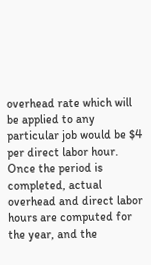overhead rate which will be applied to any particular job would be $4 per direct labor hour. Once the period is completed, actual overhead and direct labor hours are computed for the year, and the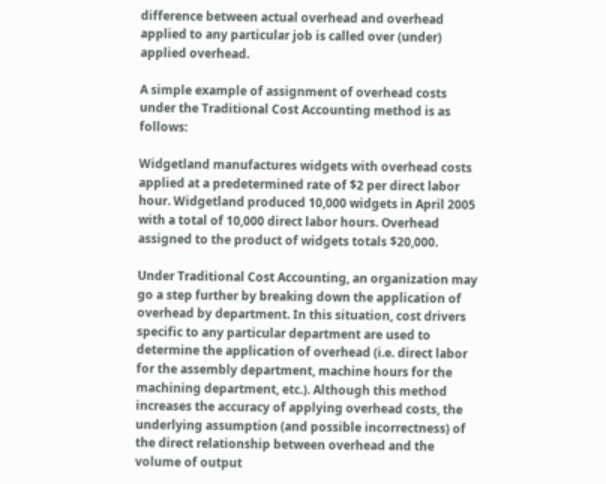difference between actual overhead and overhead applied to any particular job is called over (under) applied overhead.

A simple example of assignment of overhead costs under the Traditional Cost Accounting method is as follows:

Widgetland manufactures widgets with overhead costs applied at a predetermined rate of $2 per direct labor hour. Widgetland produced 10,000 widgets in April 2005 with a total of 10,000 direct labor hours. Overhead assigned to the product of widgets totals $20,000.

Under Traditional Cost Accounting, an organization may go a step further by breaking down the application of overhead by department. In this situation, cost drivers specific to any particular department are used to determine the application of overhead (i.e. direct labor for the assembly department, machine hours for the machining department, etc.). Although this method increases the accuracy of applying overhead costs, the underlying assumption (and possible incorrectness) of the direct relationship between overhead and the volume of output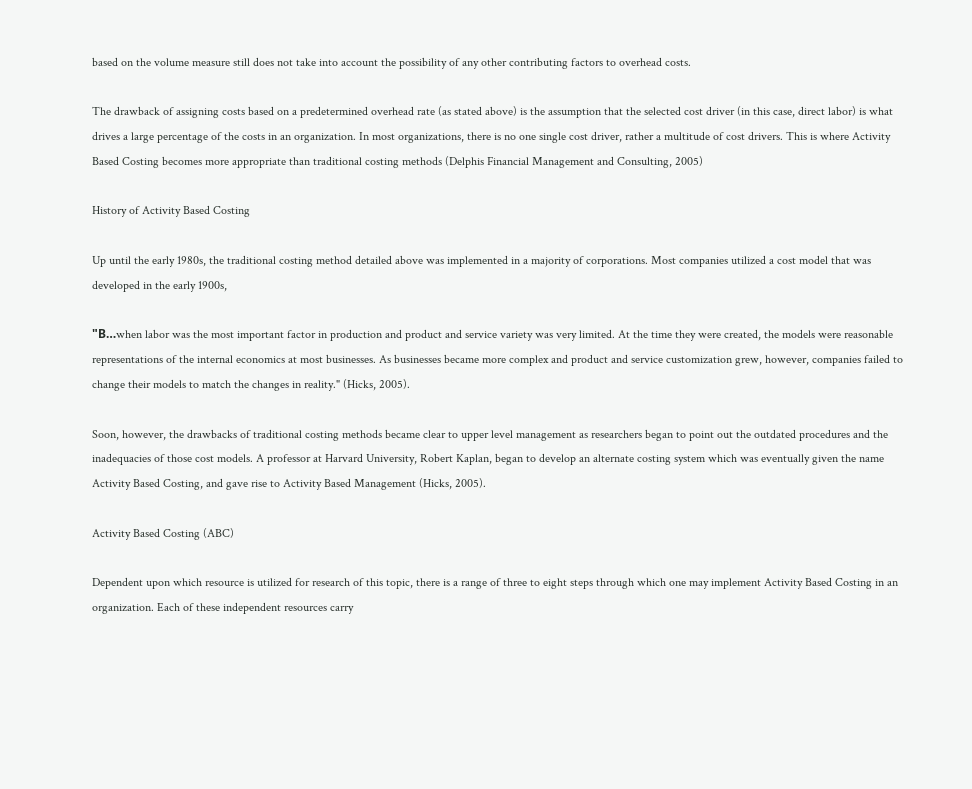based on the volume measure still does not take into account the possibility of any other contributing factors to overhead costs.

The drawback of assigning costs based on a predetermined overhead rate (as stated above) is the assumption that the selected cost driver (in this case, direct labor) is what drives a large percentage of the costs in an organization. In most organizations, there is no one single cost driver, rather a multitude of cost drivers. This is where Activity Based Costing becomes more appropriate than traditional costing methods (Delphis Financial Management and Consulting, 2005)

History of Activity Based Costing

Up until the early 1980s, the traditional costing method detailed above was implemented in a majority of corporations. Most companies utilized a cost model that was developed in the early 1900s,

"В…when labor was the most important factor in production and product and service variety was very limited. At the time they were created, the models were reasonable representations of the internal economics at most businesses. As businesses became more complex and product and service customization grew, however, companies failed to change their models to match the changes in reality." (Hicks, 2005).

Soon, however, the drawbacks of traditional costing methods became clear to upper level management as researchers began to point out the outdated procedures and the inadequacies of those cost models. A professor at Harvard University, Robert Kaplan, began to develop an alternate costing system which was eventually given the name Activity Based Costing, and gave rise to Activity Based Management (Hicks, 2005).

Activity Based Costing (ABC)

Dependent upon which resource is utilized for research of this topic, there is a range of three to eight steps through which one may implement Activity Based Costing in an organization. Each of these independent resources carry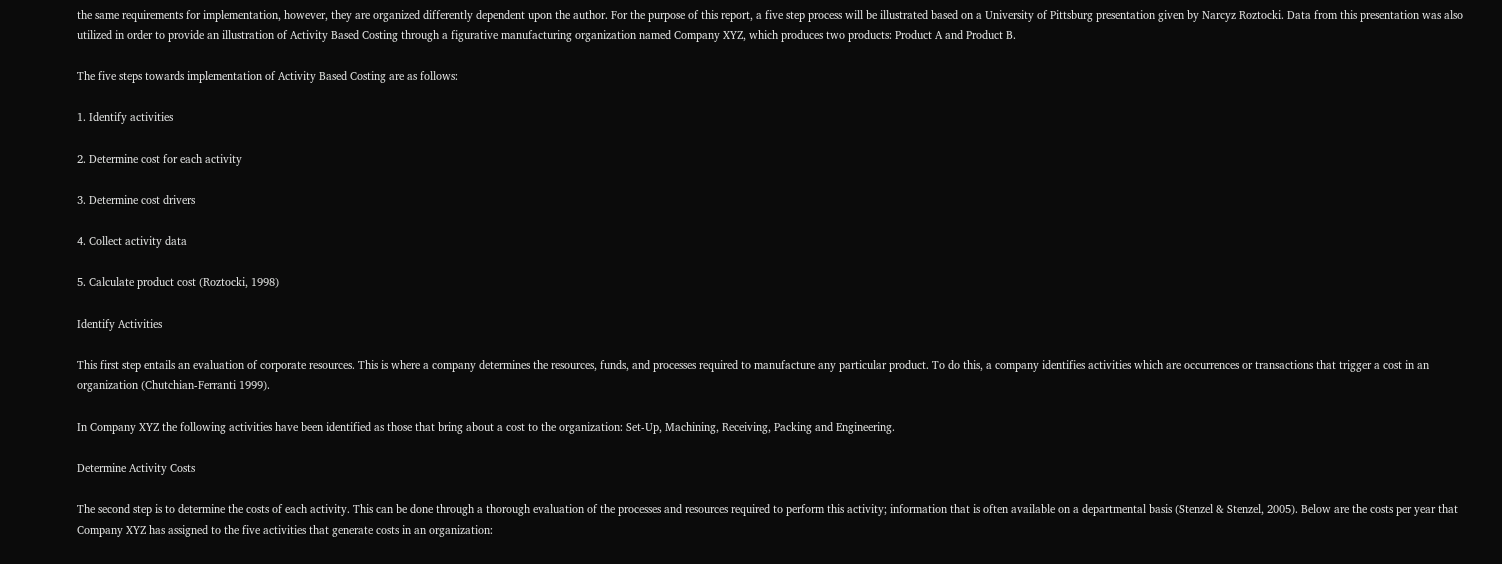the same requirements for implementation, however, they are organized differently dependent upon the author. For the purpose of this report, a five step process will be illustrated based on a University of Pittsburg presentation given by Narcyz Roztocki. Data from this presentation was also utilized in order to provide an illustration of Activity Based Costing through a figurative manufacturing organization named Company XYZ, which produces two products: Product A and Product B.

The five steps towards implementation of Activity Based Costing are as follows:

1. Identify activities

2. Determine cost for each activity

3. Determine cost drivers

4. Collect activity data

5. Calculate product cost (Roztocki, 1998)

Identify Activities

This first step entails an evaluation of corporate resources. This is where a company determines the resources, funds, and processes required to manufacture any particular product. To do this, a company identifies activities which are occurrences or transactions that trigger a cost in an organization (Chutchian-Ferranti 1999).

In Company XYZ the following activities have been identified as those that bring about a cost to the organization: Set-Up, Machining, Receiving, Packing and Engineering.

Determine Activity Costs

The second step is to determine the costs of each activity. This can be done through a thorough evaluation of the processes and resources required to perform this activity; information that is often available on a departmental basis (Stenzel & Stenzel, 2005). Below are the costs per year that Company XYZ has assigned to the five activities that generate costs in an organization: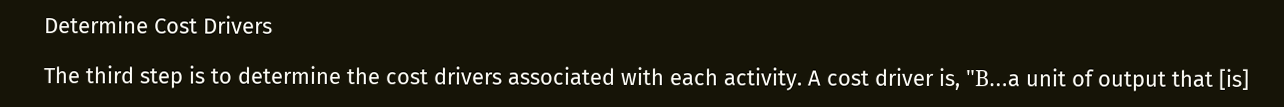Determine Cost Drivers

The third step is to determine the cost drivers associated with each activity. A cost driver is, "В…a unit of output that [is]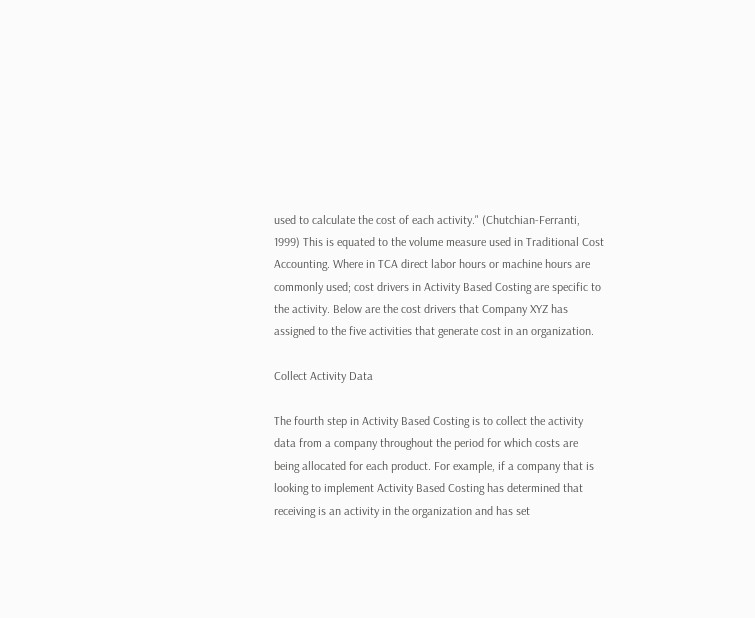used to calculate the cost of each activity." (Chutchian-Ferranti, 1999) This is equated to the volume measure used in Traditional Cost Accounting. Where in TCA direct labor hours or machine hours are commonly used; cost drivers in Activity Based Costing are specific to the activity. Below are the cost drivers that Company XYZ has assigned to the five activities that generate cost in an organization.

Collect Activity Data

The fourth step in Activity Based Costing is to collect the activity data from a company throughout the period for which costs are being allocated for each product. For example, if a company that is looking to implement Activity Based Costing has determined that receiving is an activity in the organization and has set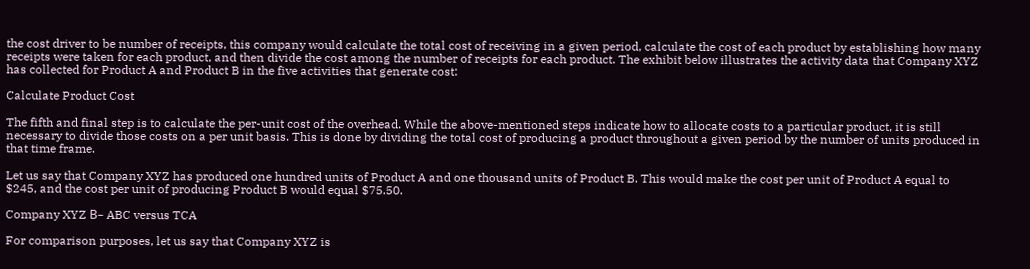the cost driver to be number of receipts, this company would calculate the total cost of receiving in a given period, calculate the cost of each product by establishing how many receipts were taken for each product, and then divide the cost among the number of receipts for each product. The exhibit below illustrates the activity data that Company XYZ has collected for Product A and Product B in the five activities that generate cost:

Calculate Product Cost

The fifth and final step is to calculate the per-unit cost of the overhead. While the above-mentioned steps indicate how to allocate costs to a particular product, it is still necessary to divide those costs on a per unit basis. This is done by dividing the total cost of producing a product throughout a given period by the number of units produced in that time frame.

Let us say that Company XYZ has produced one hundred units of Product A and one thousand units of Product B. This would make the cost per unit of Product A equal to $245, and the cost per unit of producing Product B would equal $75.50.

Company XYZ В– ABC versus TCA

For comparison purposes, let us say that Company XYZ is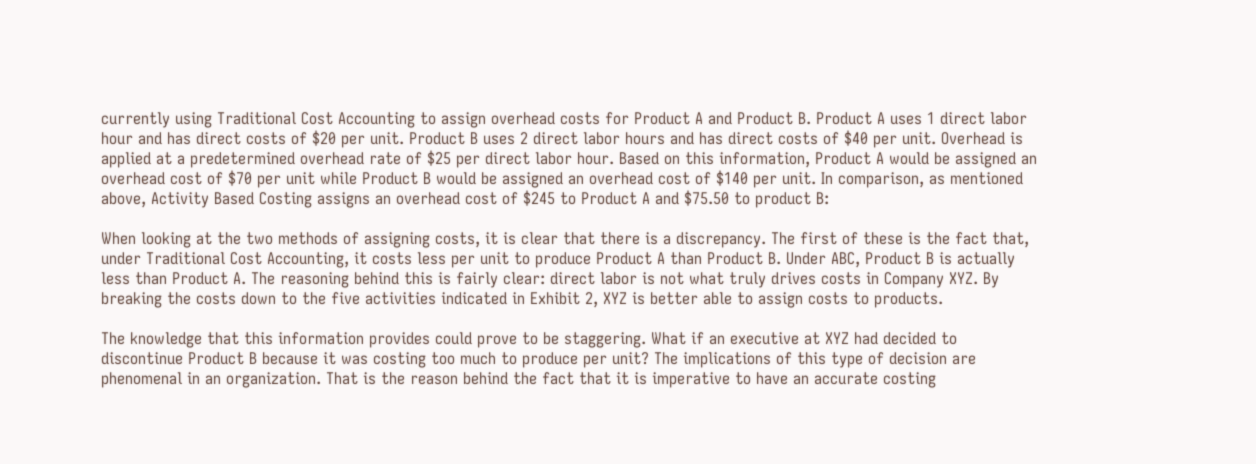currently using Traditional Cost Accounting to assign overhead costs for Product A and Product B. Product A uses 1 direct labor hour and has direct costs of $20 per unit. Product B uses 2 direct labor hours and has direct costs of $40 per unit. Overhead is applied at a predetermined overhead rate of $25 per direct labor hour. Based on this information, Product A would be assigned an overhead cost of $70 per unit while Product B would be assigned an overhead cost of $140 per unit. In comparison, as mentioned above, Activity Based Costing assigns an overhead cost of $245 to Product A and $75.50 to product B:

When looking at the two methods of assigning costs, it is clear that there is a discrepancy. The first of these is the fact that, under Traditional Cost Accounting, it costs less per unit to produce Product A than Product B. Under ABC, Product B is actually less than Product A. The reasoning behind this is fairly clear: direct labor is not what truly drives costs in Company XYZ. By breaking the costs down to the five activities indicated in Exhibit 2, XYZ is better able to assign costs to products.

The knowledge that this information provides could prove to be staggering. What if an executive at XYZ had decided to discontinue Product B because it was costing too much to produce per unit? The implications of this type of decision are phenomenal in an organization. That is the reason behind the fact that it is imperative to have an accurate costing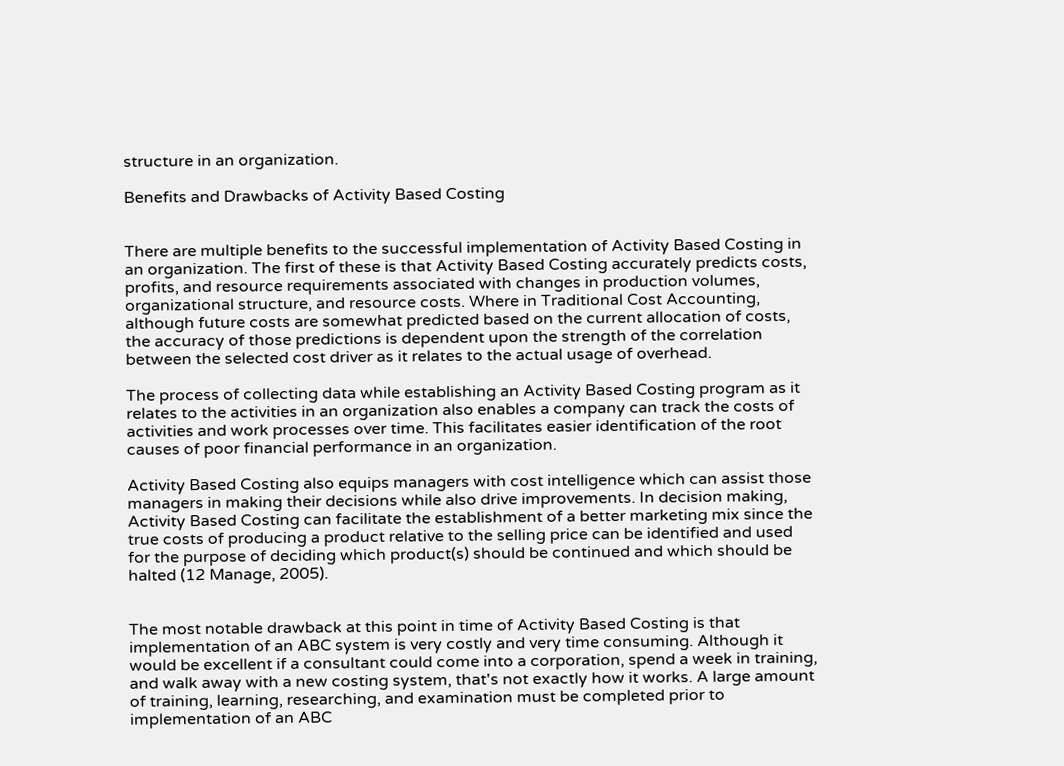structure in an organization.

Benefits and Drawbacks of Activity Based Costing


There are multiple benefits to the successful implementation of Activity Based Costing in an organization. The first of these is that Activity Based Costing accurately predicts costs, profits, and resource requirements associated with changes in production volumes, organizational structure, and resource costs. Where in Traditional Cost Accounting, although future costs are somewhat predicted based on the current allocation of costs, the accuracy of those predictions is dependent upon the strength of the correlation between the selected cost driver as it relates to the actual usage of overhead.

The process of collecting data while establishing an Activity Based Costing program as it relates to the activities in an organization also enables a company can track the costs of activities and work processes over time. This facilitates easier identification of the root causes of poor financial performance in an organization.

Activity Based Costing also equips managers with cost intelligence which can assist those managers in making their decisions while also drive improvements. In decision making, Activity Based Costing can facilitate the establishment of a better marketing mix since the true costs of producing a product relative to the selling price can be identified and used for the purpose of deciding which product(s) should be continued and which should be halted (12 Manage, 2005).


The most notable drawback at this point in time of Activity Based Costing is that implementation of an ABC system is very costly and very time consuming. Although it would be excellent if a consultant could come into a corporation, spend a week in training, and walk away with a new costing system, that's not exactly how it works. A large amount of training, learning, researching, and examination must be completed prior to implementation of an ABC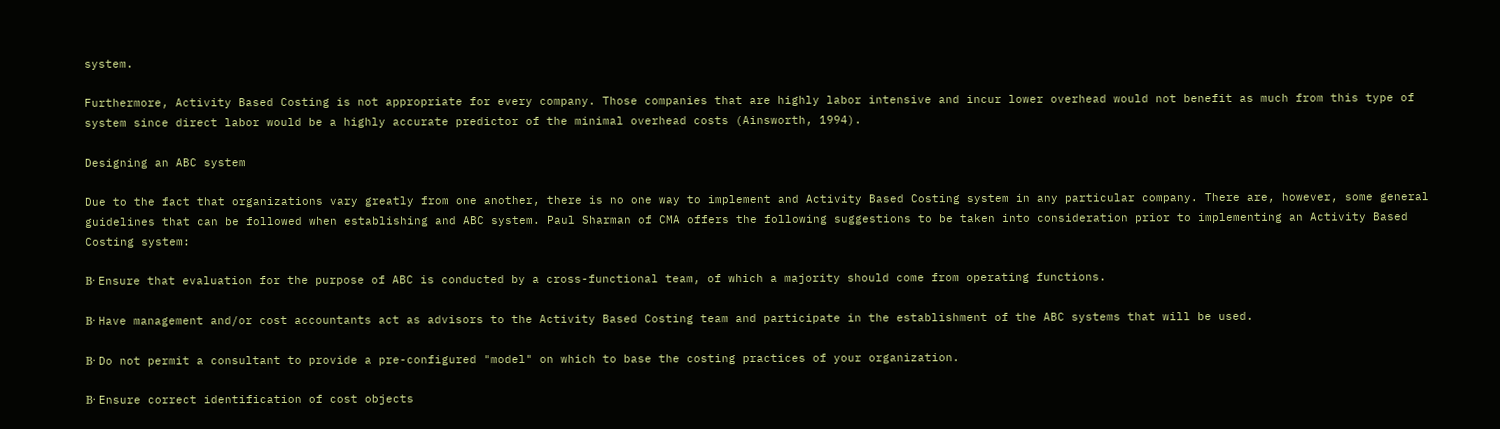system.

Furthermore, Activity Based Costing is not appropriate for every company. Those companies that are highly labor intensive and incur lower overhead would not benefit as much from this type of system since direct labor would be a highly accurate predictor of the minimal overhead costs (Ainsworth, 1994).

Designing an ABC system

Due to the fact that organizations vary greatly from one another, there is no one way to implement and Activity Based Costing system in any particular company. There are, however, some general guidelines that can be followed when establishing and ABC system. Paul Sharman of CMA offers the following suggestions to be taken into consideration prior to implementing an Activity Based Costing system:

В· Ensure that evaluation for the purpose of ABC is conducted by a cross-functional team, of which a majority should come from operating functions.

В· Have management and/or cost accountants act as advisors to the Activity Based Costing team and participate in the establishment of the ABC systems that will be used.

В· Do not permit a consultant to provide a pre-configured "model" on which to base the costing practices of your organization.

В· Ensure correct identification of cost objects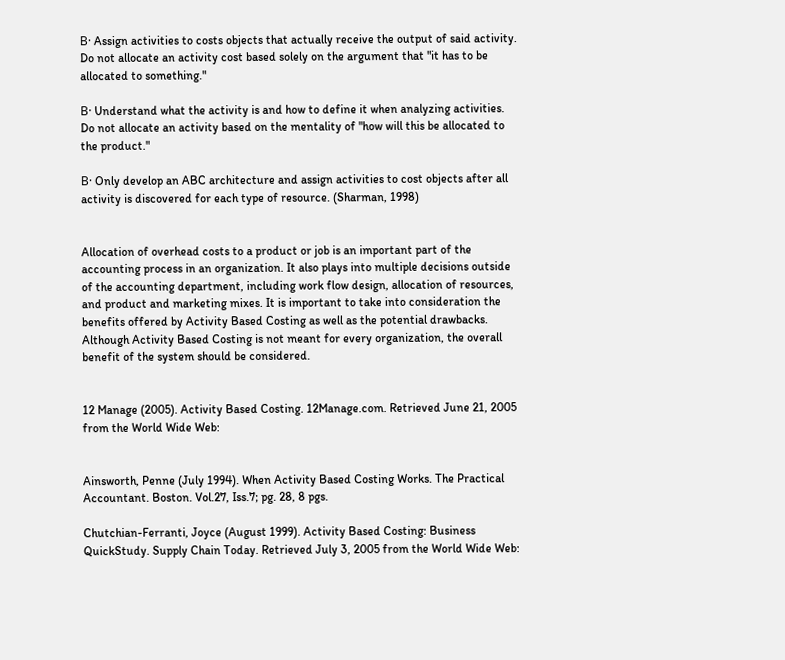В· Assign activities to costs objects that actually receive the output of said activity. Do not allocate an activity cost based solely on the argument that "it has to be allocated to something."

В· Understand what the activity is and how to define it when analyzing activities. Do not allocate an activity based on the mentality of "how will this be allocated to the product."

В· Only develop an ABC architecture and assign activities to cost objects after all activity is discovered for each type of resource. (Sharman, 1998)


Allocation of overhead costs to a product or job is an important part of the accounting process in an organization. It also plays into multiple decisions outside of the accounting department, including work flow design, allocation of resources, and product and marketing mixes. It is important to take into consideration the benefits offered by Activity Based Costing as well as the potential drawbacks. Although Activity Based Costing is not meant for every organization, the overall benefit of the system should be considered.


12 Manage (2005). Activity Based Costing. 12Manage.com. Retrieved June 21, 2005 from the World Wide Web:


Ainsworth, Penne (July 1994). When Activity Based Costing Works. The Practical Accountant. Boston. Vol.27, Iss.7; pg. 28, 8 pgs.

Chutchian-Ferranti, Joyce (August 1999). Activity Based Costing: Business QuickStudy. Supply Chain Today. Retrieved July 3, 2005 from the World Wide Web: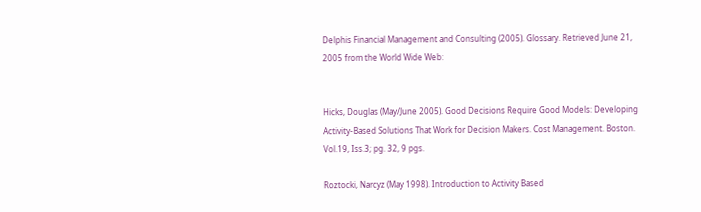Delphis Financial Management and Consulting (2005). Glossary. Retrieved June 21, 2005 from the World Wide Web:


Hicks, Douglas (May/June 2005). Good Decisions Require Good Models: Developing Activity-Based Solutions That Work for Decision Makers. Cost Management. Boston. Vol.19, Iss.3; pg. 32, 9 pgs.

Roztocki, Narcyz (May 1998). Introduction to Activity Based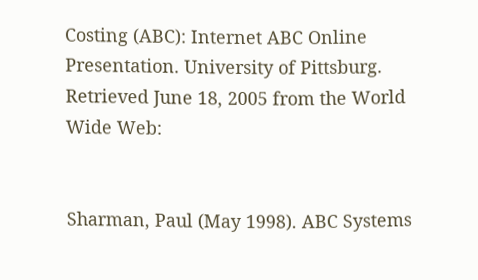Costing (ABC): Internet ABC Online Presentation. University of Pittsburg. Retrieved June 18, 2005 from the World Wide Web:


Sharman, Paul (May 1998). ABC Systems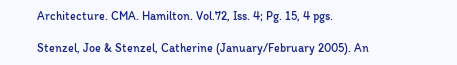Architecture. CMA. Hamilton. Vol.72, Iss. 4; Pg. 15, 4 pgs.

Stenzel, Joe & Stenzel, Catherine (January/February 2005). An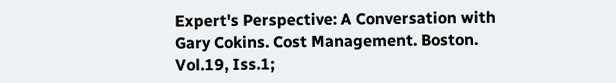Expert's Perspective: A Conversation with Gary Cokins. Cost Management. Boston. Vol.19, Iss.1;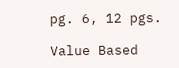pg. 6, 12 pgs.

Value Based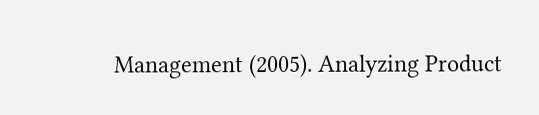Management (2005). Analyzing Product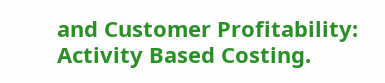and Customer Profitability: Activity Based Costing.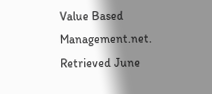Value Based Management.net. Retrieved June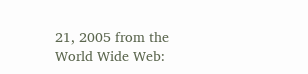21, 2005 from the World Wide Web: